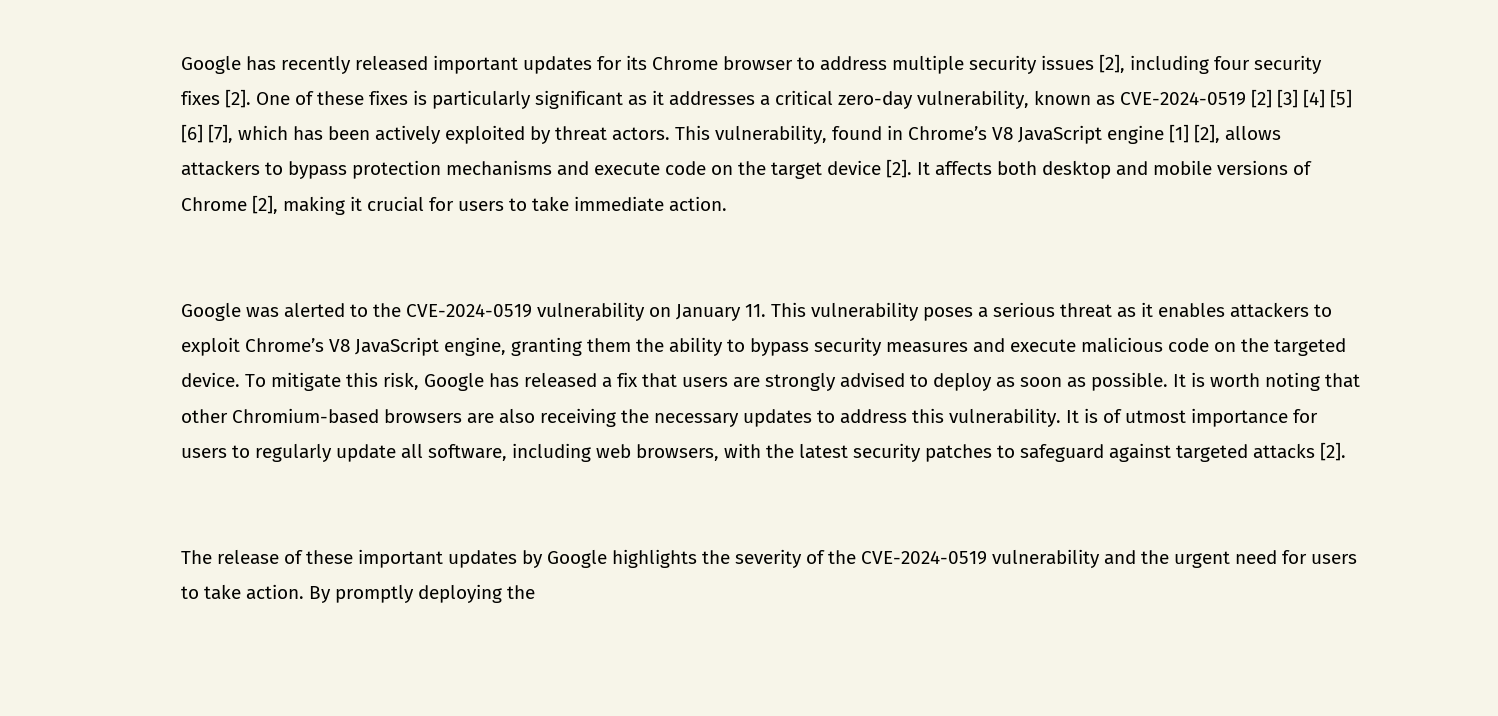Google has recently released important updates for its Chrome browser to address multiple security issues [2], including four security fixes [2]. One of these fixes is particularly significant as it addresses a critical zero-day vulnerability, known as CVE-2024-0519 [2] [3] [4] [5] [6] [7], which has been actively exploited by threat actors. This vulnerability, found in Chrome’s V8 JavaScript engine [1] [2], allows attackers to bypass protection mechanisms and execute code on the target device [2]. It affects both desktop and mobile versions of Chrome [2], making it crucial for users to take immediate action.


Google was alerted to the CVE-2024-0519 vulnerability on January 11. This vulnerability poses a serious threat as it enables attackers to exploit Chrome’s V8 JavaScript engine, granting them the ability to bypass security measures and execute malicious code on the targeted device. To mitigate this risk, Google has released a fix that users are strongly advised to deploy as soon as possible. It is worth noting that other Chromium-based browsers are also receiving the necessary updates to address this vulnerability. It is of utmost importance for users to regularly update all software, including web browsers, with the latest security patches to safeguard against targeted attacks [2].


The release of these important updates by Google highlights the severity of the CVE-2024-0519 vulnerability and the urgent need for users to take action. By promptly deploying the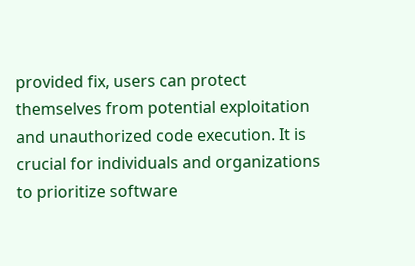provided fix, users can protect themselves from potential exploitation and unauthorized code execution. It is crucial for individuals and organizations to prioritize software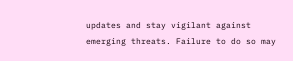updates and stay vigilant against emerging threats. Failure to do so may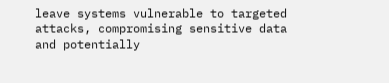leave systems vulnerable to targeted attacks, compromising sensitive data and potentially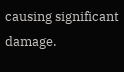causing significant damage.